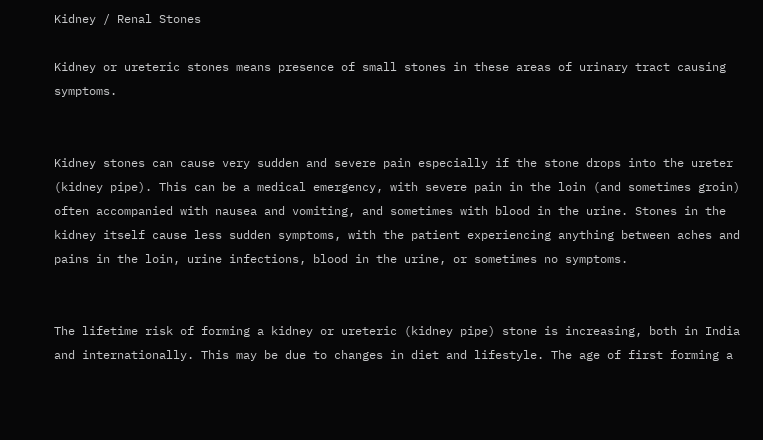Kidney / Renal Stones

Kidney or ureteric stones means presence of small stones in these areas of urinary tract causing symptoms.


Kidney stones can cause very sudden and severe pain especially if the stone drops into the ureter (kidney pipe). This can be a medical emergency, with severe pain in the loin (and sometimes groin) often accompanied with nausea and vomiting, and sometimes with blood in the urine. Stones in the kidney itself cause less sudden symptoms, with the patient experiencing anything between aches and pains in the loin, urine infections, blood in the urine, or sometimes no symptoms.


The lifetime risk of forming a kidney or ureteric (kidney pipe) stone is increasing, both in India and internationally. This may be due to changes in diet and lifestyle. The age of first forming a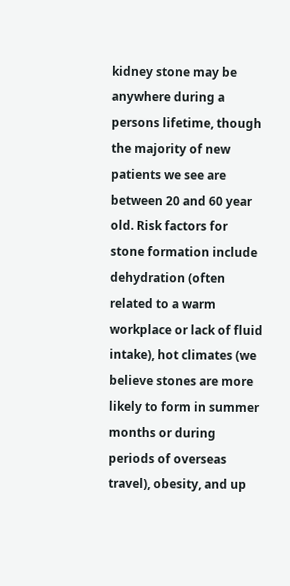kidney stone may be anywhere during a persons lifetime, though the majority of new patients we see are between 20 and 60 year old. Risk factors for stone formation include dehydration (often related to a warm workplace or lack of fluid intake), hot climates (we believe stones are more likely to form in summer months or during periods of overseas travel), obesity, and up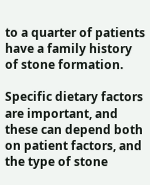to a quarter of patients have a family history of stone formation.

Specific dietary factors are important, and these can depend both on patient factors, and the type of stone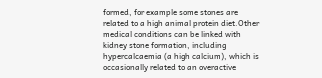formed, for example some stones are related to a high animal protein diet.Other medical conditions can be linked with kidney stone formation, including hypercalcaemia (a high calcium), which is occasionally related to an overactive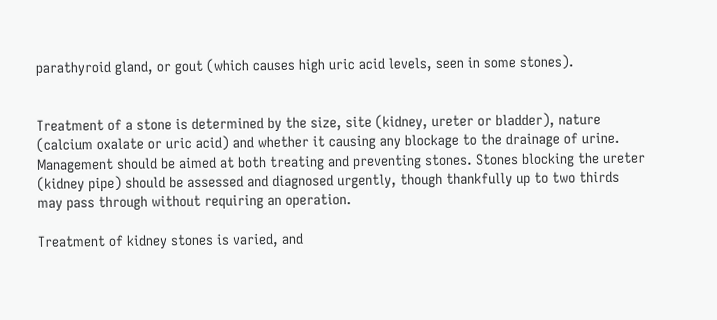parathyroid gland, or gout (which causes high uric acid levels, seen in some stones).


Treatment of a stone is determined by the size, site (kidney, ureter or bladder), nature (calcium oxalate or uric acid) and whether it causing any blockage to the drainage of urine. Management should be aimed at both treating and preventing stones. Stones blocking the ureter (kidney pipe) should be assessed and diagnosed urgently, though thankfully up to two thirds may pass through without requiring an operation.

Treatment of kidney stones is varied, and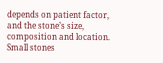depends on patient factor, and the stone’s size, composition and location. Small stones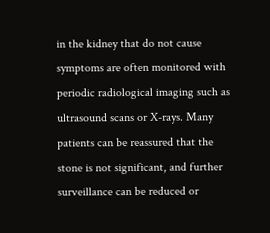in the kidney that do not cause symptoms are often monitored with periodic radiological imaging such as ultrasound scans or X-rays. Many patients can be reassured that the stone is not significant, and further surveillance can be reduced or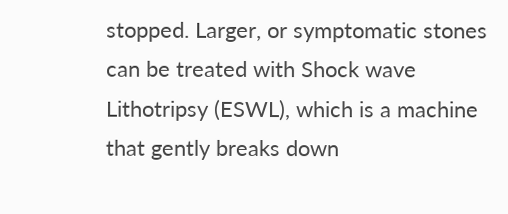stopped. Larger, or symptomatic stones can be treated with Shock wave Lithotripsy (ESWL), which is a machine that gently breaks down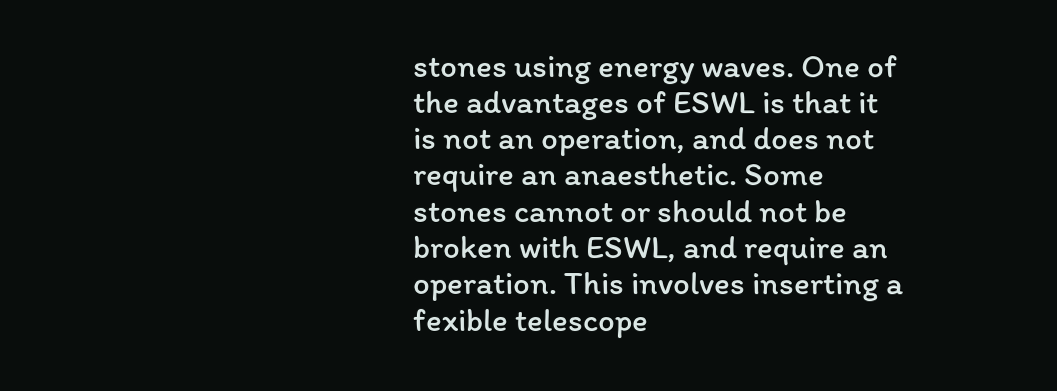stones using energy waves. One of the advantages of ESWL is that it is not an operation, and does not require an anaesthetic. Some stones cannot or should not be broken with ESWL, and require an operation. This involves inserting a fexible telescope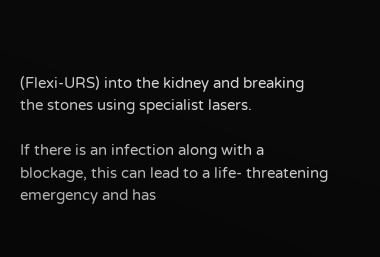(Flexi-URS) into the kidney and breaking the stones using specialist lasers.

If there is an infection along with a blockage, this can lead to a life- threatening emergency and has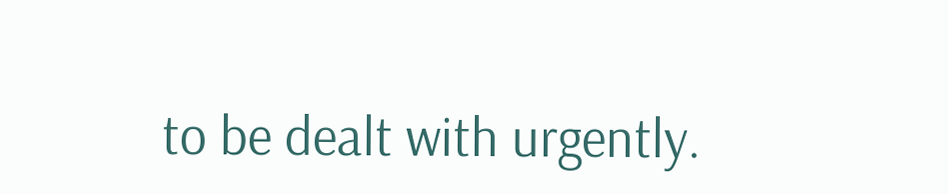to be dealt with urgently.